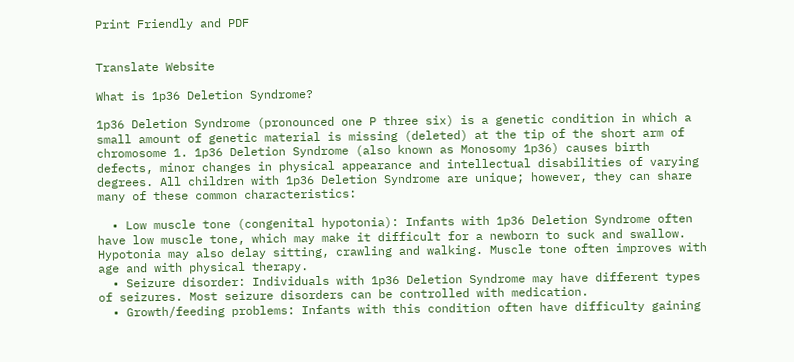Print Friendly and PDF


Translate Website

What is 1p36 Deletion Syndrome?

1p36 Deletion Syndrome (pronounced one P three six) is a genetic condition in which a small amount of genetic material is missing (deleted) at the tip of the short arm of chromosome 1. 1p36 Deletion Syndrome (also known as Monosomy 1p36) causes birth defects, minor changes in physical appearance and intellectual disabilities of varying degrees. All children with 1p36 Deletion Syndrome are unique; however, they can share many of these common characteristics:

  • Low muscle tone (congenital hypotonia): Infants with 1p36 Deletion Syndrome often have low muscle tone, which may make it difficult for a newborn to suck and swallow. Hypotonia may also delay sitting, crawling and walking. Muscle tone often improves with age and with physical therapy.
  • Seizure disorder: Individuals with 1p36 Deletion Syndrome may have different types of seizures. Most seizure disorders can be controlled with medication.
  • Growth/feeding problems: Infants with this condition often have difficulty gaining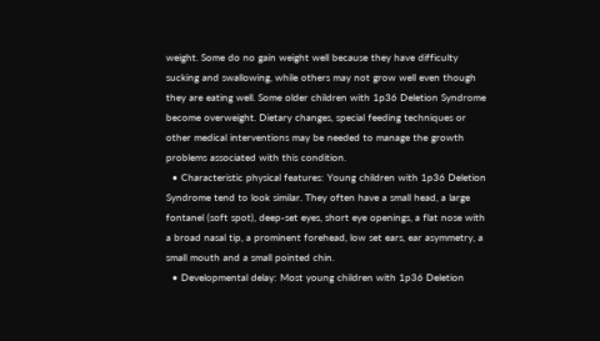weight. Some do no gain weight well because they have difficulty sucking and swallowing, while others may not grow well even though they are eating well. Some older children with 1p36 Deletion Syndrome become overweight. Dietary changes, special feeding techniques or other medical interventions may be needed to manage the growth problems associated with this condition.
  • Characteristic physical features: Young children with 1p36 Deletion Syndrome tend to look similar. They often have a small head, a large fontanel (soft spot), deep-set eyes, short eye openings, a flat nose with a broad nasal tip, a prominent forehead, low set ears, ear asymmetry, a small mouth and a small pointed chin.
  • Developmental delay: Most young children with 1p36 Deletion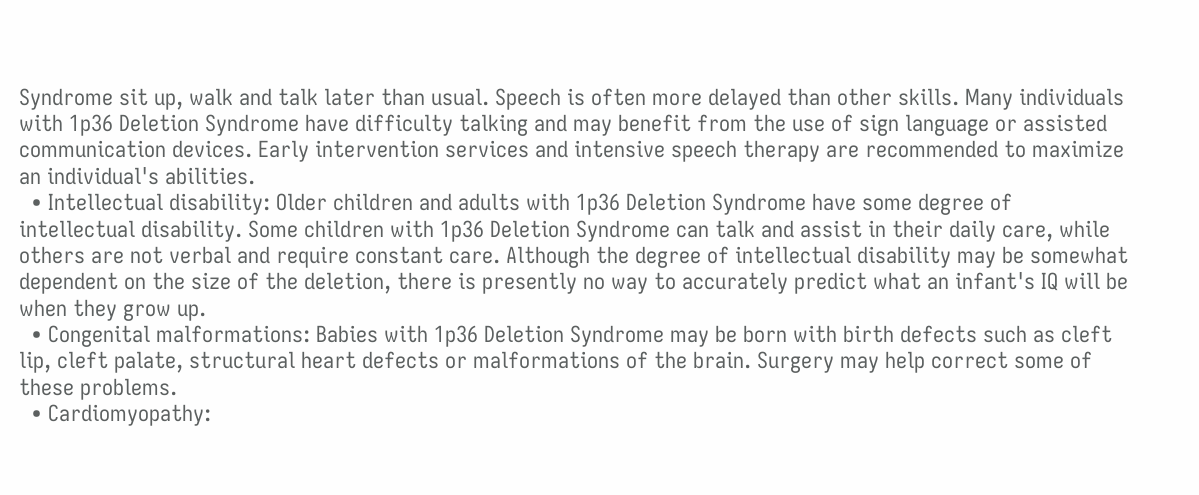Syndrome sit up, walk and talk later than usual. Speech is often more delayed than other skills. Many individuals with 1p36 Deletion Syndrome have difficulty talking and may benefit from the use of sign language or assisted communication devices. Early intervention services and intensive speech therapy are recommended to maximize an individual's abilities.
  • Intellectual disability: Older children and adults with 1p36 Deletion Syndrome have some degree of intellectual disability. Some children with 1p36 Deletion Syndrome can talk and assist in their daily care, while others are not verbal and require constant care. Although the degree of intellectual disability may be somewhat dependent on the size of the deletion, there is presently no way to accurately predict what an infant's IQ will be when they grow up.
  • Congenital malformations: Babies with 1p36 Deletion Syndrome may be born with birth defects such as cleft lip, cleft palate, structural heart defects or malformations of the brain. Surgery may help correct some of these problems.
  • Cardiomyopathy: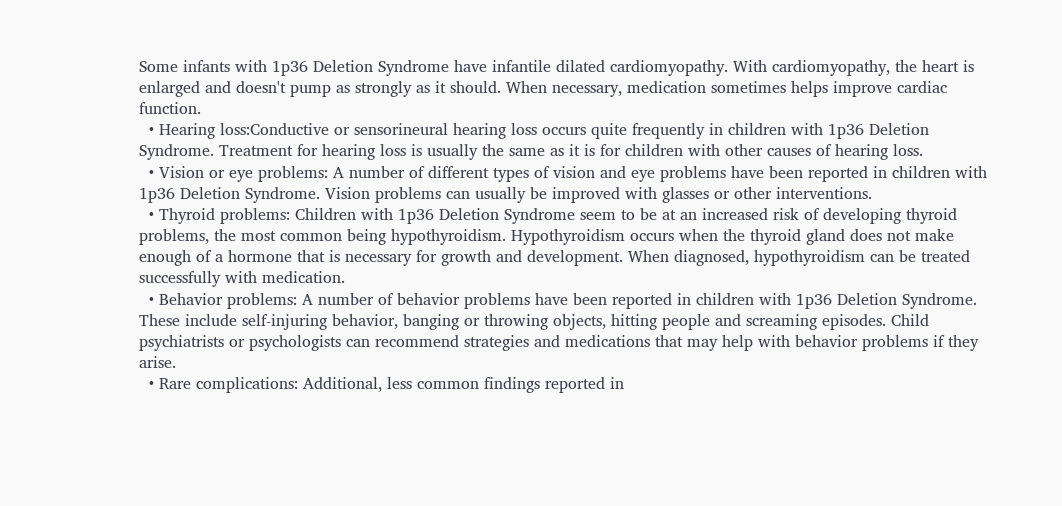Some infants with 1p36 Deletion Syndrome have infantile dilated cardiomyopathy. With cardiomyopathy, the heart is enlarged and doesn't pump as strongly as it should. When necessary, medication sometimes helps improve cardiac function.
  • Hearing loss:Conductive or sensorineural hearing loss occurs quite frequently in children with 1p36 Deletion Syndrome. Treatment for hearing loss is usually the same as it is for children with other causes of hearing loss.
  • Vision or eye problems: A number of different types of vision and eye problems have been reported in children with 1p36 Deletion Syndrome. Vision problems can usually be improved with glasses or other interventions.
  • Thyroid problems: Children with 1p36 Deletion Syndrome seem to be at an increased risk of developing thyroid problems, the most common being hypothyroidism. Hypothyroidism occurs when the thyroid gland does not make enough of a hormone that is necessary for growth and development. When diagnosed, hypothyroidism can be treated successfully with medication.
  • Behavior problems: A number of behavior problems have been reported in children with 1p36 Deletion Syndrome. These include self-injuring behavior, banging or throwing objects, hitting people and screaming episodes. Child psychiatrists or psychologists can recommend strategies and medications that may help with behavior problems if they arise.
  • Rare complications: Additional, less common findings reported in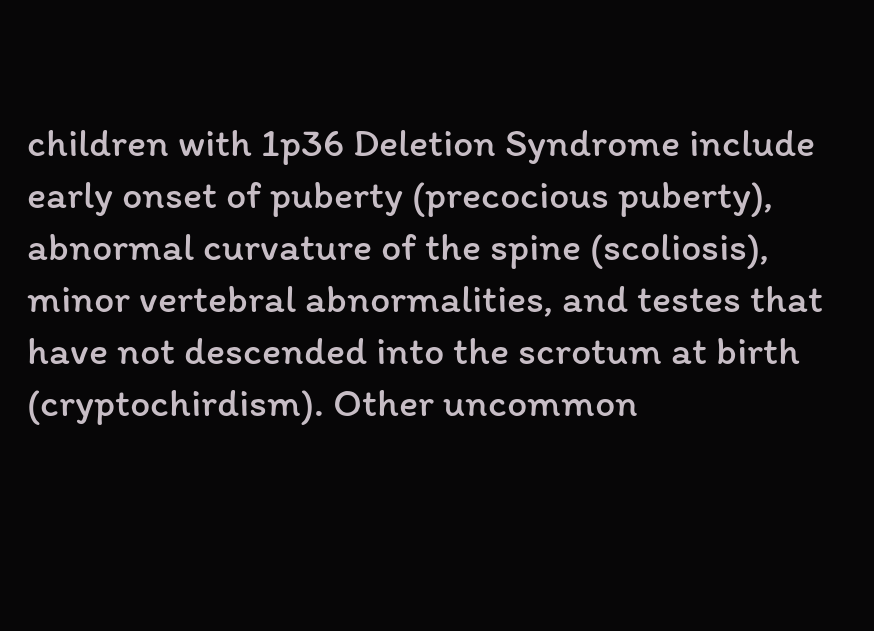children with 1p36 Deletion Syndrome include early onset of puberty (precocious puberty), abnormal curvature of the spine (scoliosis), minor vertebral abnormalities, and testes that have not descended into the scrotum at birth (cryptochirdism). Other uncommon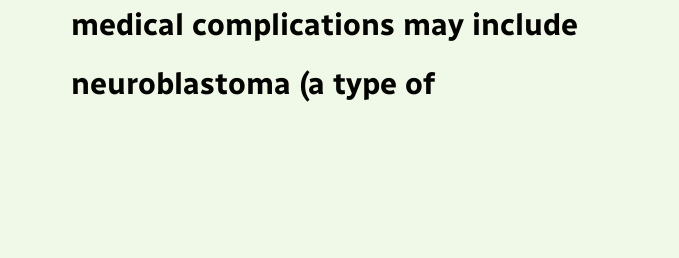medical complications may include neuroblastoma (a type of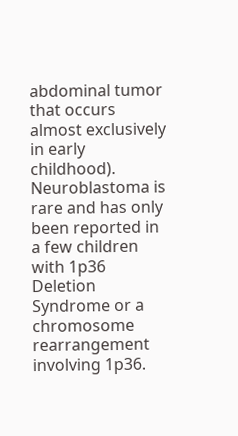abdominal tumor that occurs almost exclusively in early childhood). Neuroblastoma is rare and has only been reported in a few children with 1p36 Deletion Syndrome or a chromosome rearrangement involving 1p36.